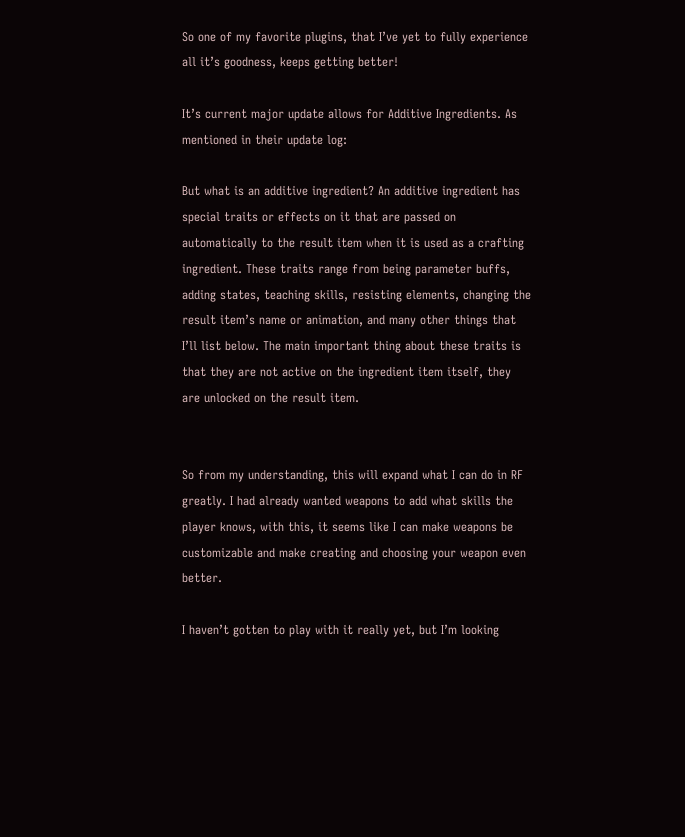So one of my favorite plugins, that I’ve yet to fully experience all it’s goodness, keeps getting better!

It’s current major update allows for Additive Ingredients. As mentioned in their update log:

But what is an additive ingredient? An additive ingredient has special traits or effects on it that are passed on automatically to the result item when it is used as a crafting ingredient. These traits range from being parameter buffs, adding states, teaching skills, resisting elements, changing the result item’s name or animation, and many other things that I’ll list below. The main important thing about these traits is that they are not active on the ingredient item itself, they are unlocked on the result item.


So from my understanding, this will expand what I can do in RF greatly. I had already wanted weapons to add what skills the player knows, with this, it seems like I can make weapons be customizable and make creating and choosing your weapon even better.

I haven’t gotten to play with it really yet, but I’m looking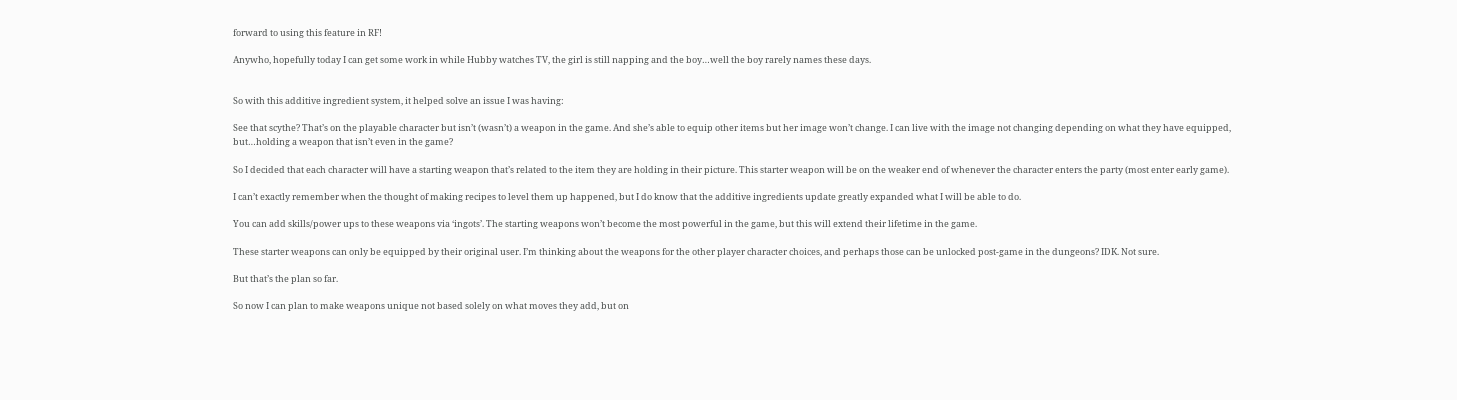forward to using this feature in RF!

Anywho, hopefully today I can get some work in while Hubby watches TV, the girl is still napping and the boy…well the boy rarely names these days.


So with this additive ingredient system, it helped solve an issue I was having:

See that scythe? That’s on the playable character but isn’t (wasn’t) a weapon in the game. And she’s able to equip other items but her image won’t change. I can live with the image not changing depending on what they have equipped, but…holding a weapon that isn’t even in the game?

So I decided that each character will have a starting weapon that’s related to the item they are holding in their picture. This starter weapon will be on the weaker end of whenever the character enters the party (most enter early game).

I can’t exactly remember when the thought of making recipes to level them up happened, but I do know that the additive ingredients update greatly expanded what I will be able to do.

You can add skills/power ups to these weapons via ‘ingots’. The starting weapons won’t become the most powerful in the game, but this will extend their lifetime in the game.

These starter weapons can only be equipped by their original user. I’m thinking about the weapons for the other player character choices, and perhaps those can be unlocked post-game in the dungeons? IDK. Not sure.

But that’s the plan so far.

So now I can plan to make weapons unique not based solely on what moves they add, but on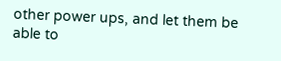other power ups, and let them be able to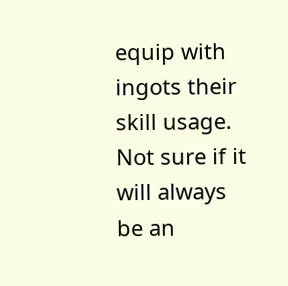equip with ingots their skill usage. Not sure if it will always be an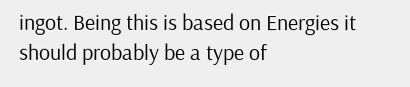ingot. Being this is based on Energies it should probably be a type of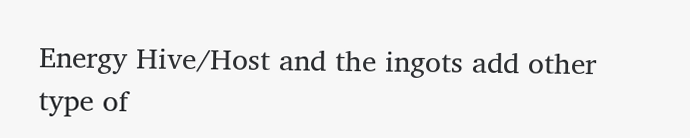Energy Hive/Host and the ingots add other type of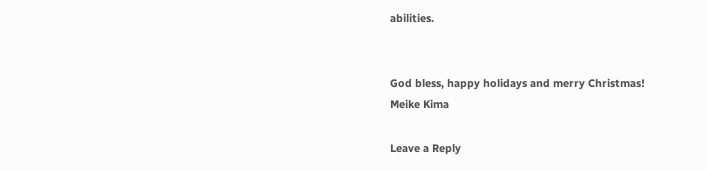abilities.


God bless, happy holidays and merry Christmas!
Meike Kima

Leave a Reply